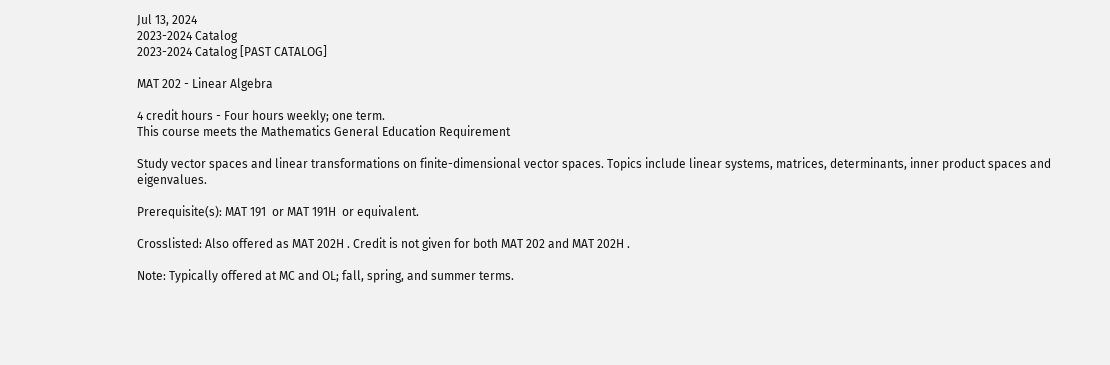Jul 13, 2024
2023-2024 Catalog
2023-2024 Catalog [PAST CATALOG]

MAT 202 - Linear Algebra

4 credit hours - Four hours weekly; one term.
This course meets the Mathematics General Education Requirement

Study vector spaces and linear transformations on finite-dimensional vector spaces. Topics include linear systems, matrices, determinants, inner product spaces and eigenvalues.

Prerequisite(s): MAT 191  or MAT 191H  or equivalent.

Crosslisted: Also offered as MAT 202H . Credit is not given for both MAT 202 and MAT 202H .

Note: Typically offered at MC and OL; fall, spring, and summer terms.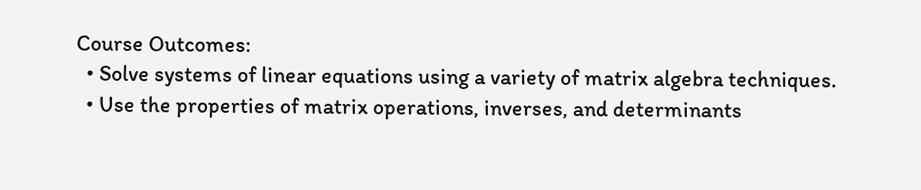Course Outcomes:
  • Solve systems of linear equations using a variety of matrix algebra techniques.
  • Use the properties of matrix operations, inverses, and determinants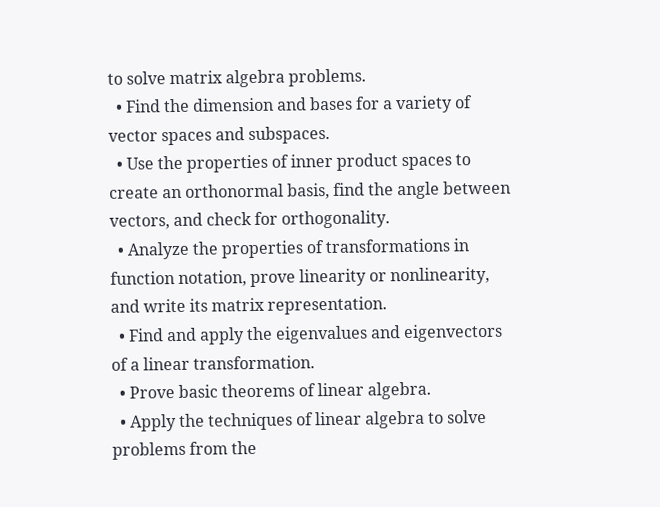to solve matrix algebra problems.
  • Find the dimension and bases for a variety of vector spaces and subspaces.
  • Use the properties of inner product spaces to create an orthonormal basis, find the angle between vectors, and check for orthogonality.
  • Analyze the properties of transformations in function notation, prove linearity or nonlinearity, and write its matrix representation.
  • Find and apply the eigenvalues and eigenvectors of a linear transformation.
  • Prove basic theorems of linear algebra.
  • Apply the techniques of linear algebra to solve problems from the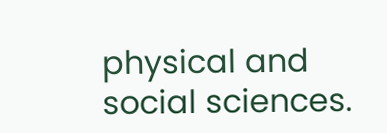physical and social sciences.